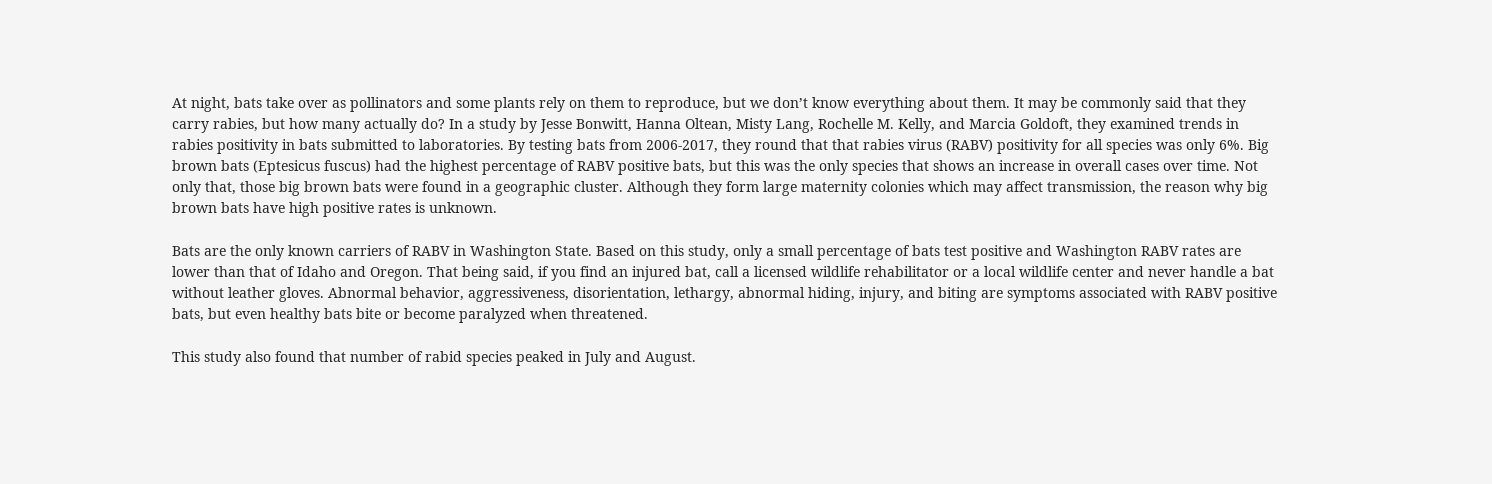At night, bats take over as pollinators and some plants rely on them to reproduce, but we don’t know everything about them. It may be commonly said that they carry rabies, but how many actually do? In a study by Jesse Bonwitt, Hanna Oltean, Misty Lang, Rochelle M. Kelly, and Marcia Goldoft, they examined trends in rabies positivity in bats submitted to laboratories. By testing bats from 2006-2017, they round that that rabies virus (RABV) positivity for all species was only 6%. Big brown bats (Eptesicus fuscus) had the highest percentage of RABV positive bats, but this was the only species that shows an increase in overall cases over time. Not only that, those big brown bats were found in a geographic cluster. Although they form large maternity colonies which may affect transmission, the reason why big brown bats have high positive rates is unknown.

Bats are the only known carriers of RABV in Washington State. Based on this study, only a small percentage of bats test positive and Washington RABV rates are lower than that of Idaho and Oregon. That being said, if you find an injured bat, call a licensed wildlife rehabilitator or a local wildlife center and never handle a bat without leather gloves. Abnormal behavior, aggressiveness, disorientation, lethargy, abnormal hiding, injury, and biting are symptoms associated with RABV positive bats, but even healthy bats bite or become paralyzed when threatened.

This study also found that number of rabid species peaked in July and August.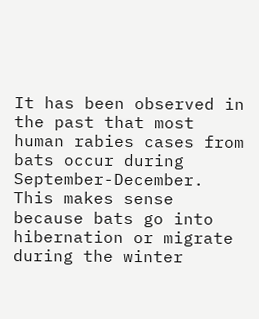It has been observed in the past that most human rabies cases from bats occur during September-December. This makes sense because bats go into hibernation or migrate during the winter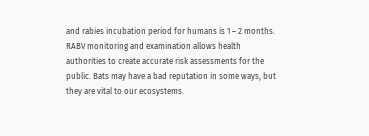and rabies incubation period for humans is 1 – 2 months. RABV monitoring and examination allows health authorities to create accurate risk assessments for the public. Bats may have a bad reputation in some ways, but they are vital to our ecosystems.